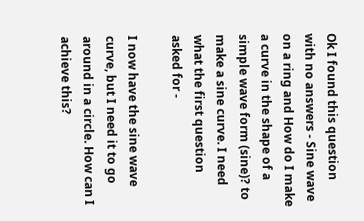Ok I found this question with no answers - Sine wave on a ring and How do I make a curve in the shape of a simple wave form (sine)? to make a sine curve. I need what the first question asked for -

I now have the sine wave curve, but I need it to go around in a circle. How can I achieve this?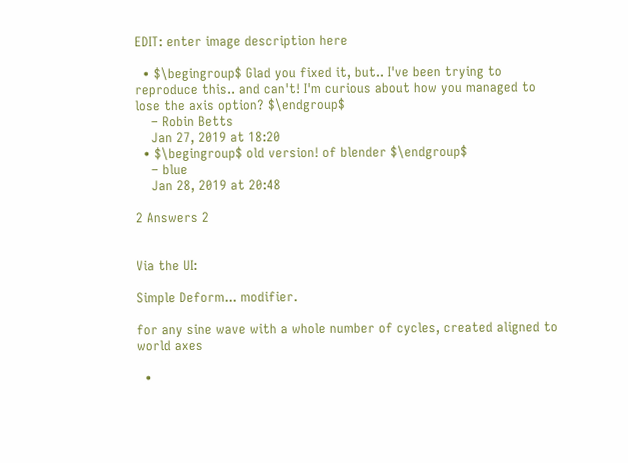EDIT: enter image description here

  • $\begingroup$ Glad you fixed it, but.. I've been trying to reproduce this.. and can't! I'm curious about how you managed to lose the axis option? $\endgroup$
    – Robin Betts
    Jan 27, 2019 at 18:20
  • $\begingroup$ old version! of blender $\endgroup$
    – blue
    Jan 28, 2019 at 20:48

2 Answers 2


Via the UI:

Simple Deform... modifier.

for any sine wave with a whole number of cycles, created aligned to world axes

  •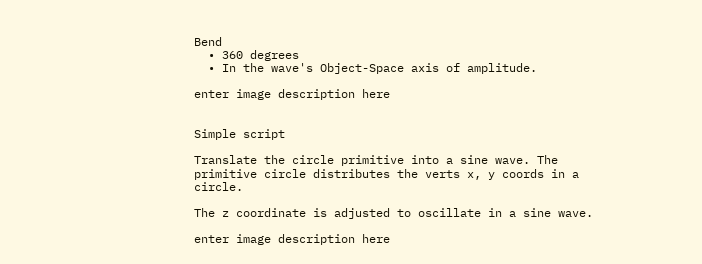Bend
  • 360 degrees
  • In the wave's Object-Space axis of amplitude.

enter image description here


Simple script

Translate the circle primitive into a sine wave. The primitive circle distributes the verts x, y coords in a circle.

The z coordinate is adjusted to oscillate in a sine wave.

enter image description here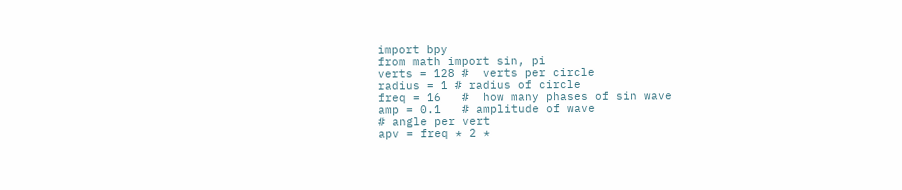import bpy
from math import sin, pi
verts = 128 #  verts per circle
radius = 1 # radius of circle
freq = 16   #  how many phases of sin wave
amp = 0.1   # amplitude of wave
# angle per vert
apv = freq * 2 *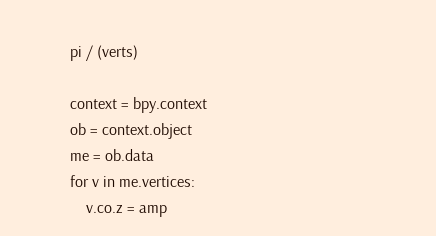pi / (verts)

context = bpy.context
ob = context.object
me = ob.data
for v in me.vertices:
    v.co.z = amp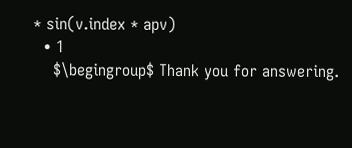* sin(v.index * apv)
  • 1
    $\begingroup$ Thank you for answering.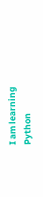I am learning Python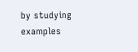by studying examples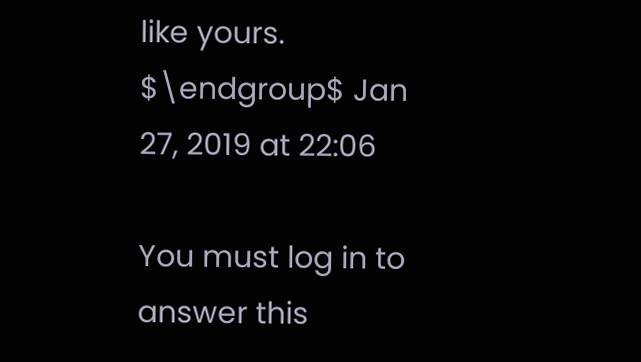like yours. $\endgroup$ Jan 27, 2019 at 22:06

You must log in to answer this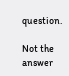question.

Not the answer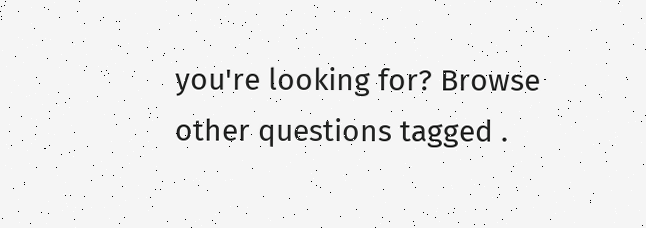you're looking for? Browse other questions tagged .